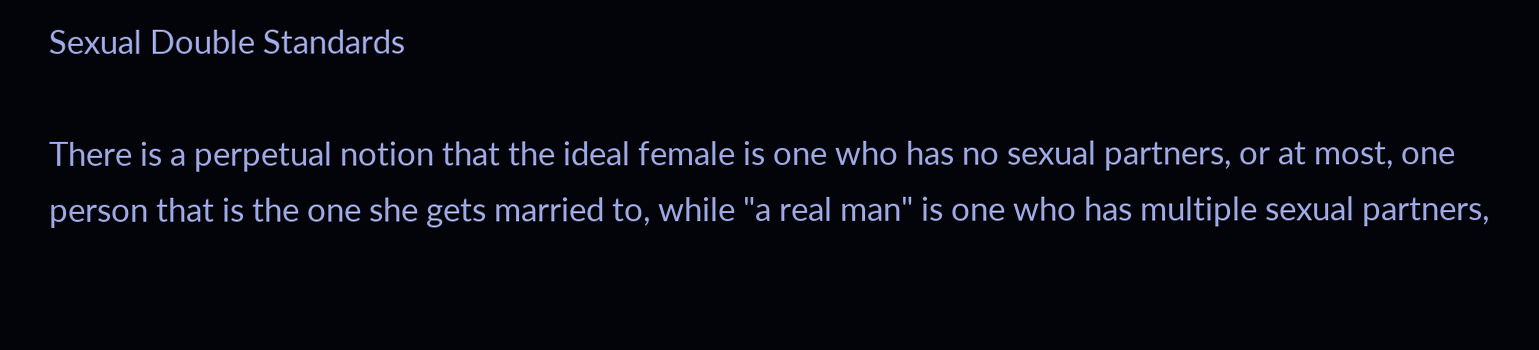Sexual Double Standards

There is a perpetual notion that the ideal female is one who has no sexual partners, or at most, one person that is the one she gets married to, while "a real man" is one who has multiple sexual partners,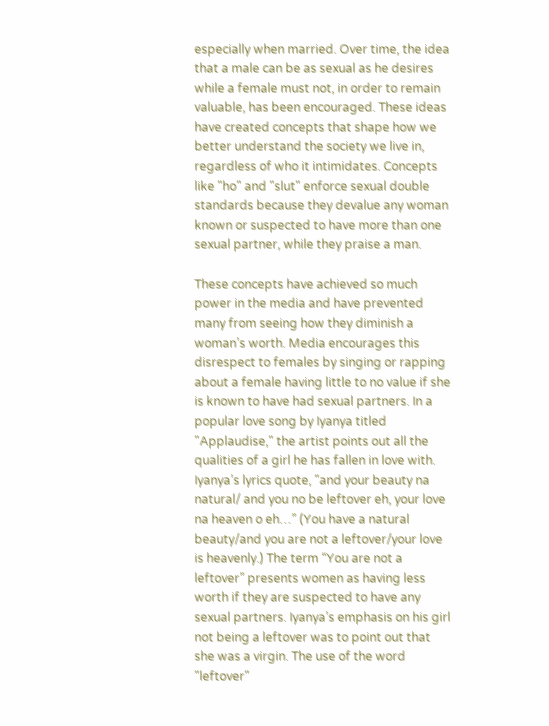especially when married. Over time, the idea that a male can be as sexual as he desires while a female must not, in order to remain valuable, has been encouraged. These ideas have created concepts that shape how we better understand the society we live in, regardless of who it intimidates. Concepts like "ho" and "slut" enforce sexual double standards because they devalue any woman known or suspected to have more than one sexual partner, while they praise a man.

These concepts have achieved so much power in the media and have prevented many from seeing how they diminish a woman’s worth. Media encourages this disrespect to females by singing or rapping about a female having little to no value if she is known to have had sexual partners. In a popular love song by Iyanya titled "Applaudise," the artist points out all the qualities of a girl he has fallen in love with. Iyanya’s lyrics quote, "and your beauty na natural/ and you no be leftover eh, your love na heaven o eh…” (You have a natural beauty/and you are not a leftover/your love is heavenly.) The term “You are not a leftover” presents women as having less worth if they are suspected to have any sexual partners. Iyanya’s emphasis on his girl not being a leftover was to point out that she was a virgin. The use of the word "leftover"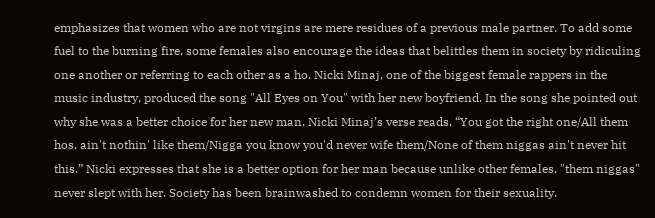emphasizes that women who are not virgins are mere residues of a previous male partner. To add some fuel to the burning fire, some females also encourage the ideas that belittles them in society by ridiculing one another or referring to each other as a ho. Nicki Minaj, one of the biggest female rappers in the music industry, produced the song "All Eyes on You" with her new boyfriend. In the song she pointed out why she was a better choice for her new man. Nicki Minaj’s verse reads, “You got the right one/All them hos, ain't nothin' like them/Nigga you know you'd never wife them/None of them niggas ain't never hit this.” Nicki expresses that she is a better option for her man because unlike other females, "them niggas" never slept with her. Society has been brainwashed to condemn women for their sexuality.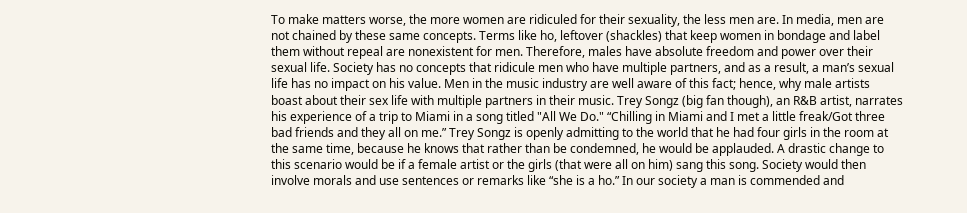To make matters worse, the more women are ridiculed for their sexuality, the less men are. In media, men are not chained by these same concepts. Terms like ho, leftover (shackles) that keep women in bondage and label them without repeal are nonexistent for men. Therefore, males have absolute freedom and power over their sexual life. Society has no concepts that ridicule men who have multiple partners, and as a result, a man’s sexual life has no impact on his value. Men in the music industry are well aware of this fact; hence, why male artists boast about their sex life with multiple partners in their music. Trey Songz (big fan though), an R&B artist, narrates his experience of a trip to Miami in a song titled "All We Do." “Chilling in Miami and I met a little freak/Got three bad friends and they all on me.” Trey Songz is openly admitting to the world that he had four girls in the room at the same time, because he knows that rather than be condemned, he would be applauded. A drastic change to this scenario would be if a female artist or the girls (that were all on him) sang this song. Society would then involve morals and use sentences or remarks like “she is a ho.” In our society a man is commended and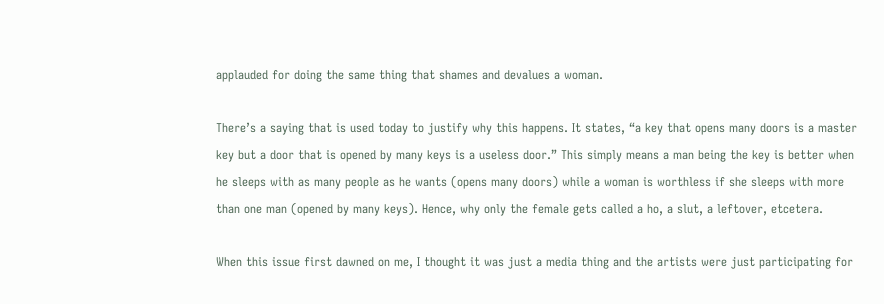applauded for doing the same thing that shames and devalues a woman.

There’s a saying that is used today to justify why this happens. It states, “a key that opens many doors is a master key but a door that is opened by many keys is a useless door.” This simply means a man being the key is better when he sleeps with as many people as he wants (opens many doors) while a woman is worthless if she sleeps with more than one man (opened by many keys). Hence, why only the female gets called a ho, a slut, a leftover, etcetera.

When this issue first dawned on me, I thought it was just a media thing and the artists were just participating for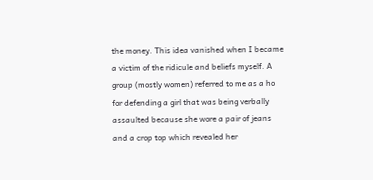the money. This idea vanished when I became a victim of the ridicule and beliefs myself. A group (mostly women) referred to me as a ho for defending a girl that was being verbally assaulted because she wore a pair of jeans and a crop top which revealed her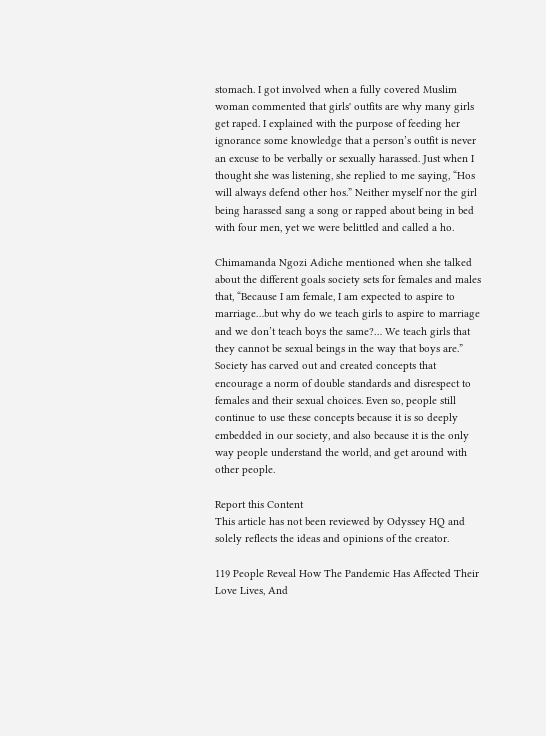stomach. I got involved when a fully covered Muslim woman commented that girls' outfits are why many girls get raped. I explained with the purpose of feeding her ignorance some knowledge that a person’s outfit is never an excuse to be verbally or sexually harassed. Just when I thought she was listening, she replied to me saying, “Hos will always defend other hos.” Neither myself nor the girl being harassed sang a song or rapped about being in bed with four men, yet we were belittled and called a ho.

Chimamanda Ngozi Adiche mentioned when she talked about the different goals society sets for females and males that, “Because I am female, I am expected to aspire to marriage…but why do we teach girls to aspire to marriage and we don’t teach boys the same?… We teach girls that they cannot be sexual beings in the way that boys are.” Society has carved out and created concepts that encourage a norm of double standards and disrespect to females and their sexual choices. Even so, people still continue to use these concepts because it is so deeply embedded in our society, and also because it is the only way people understand the world, and get around with other people.

Report this Content
This article has not been reviewed by Odyssey HQ and solely reflects the ideas and opinions of the creator.

119 People Reveal How The Pandemic Has Affected Their Love Lives, And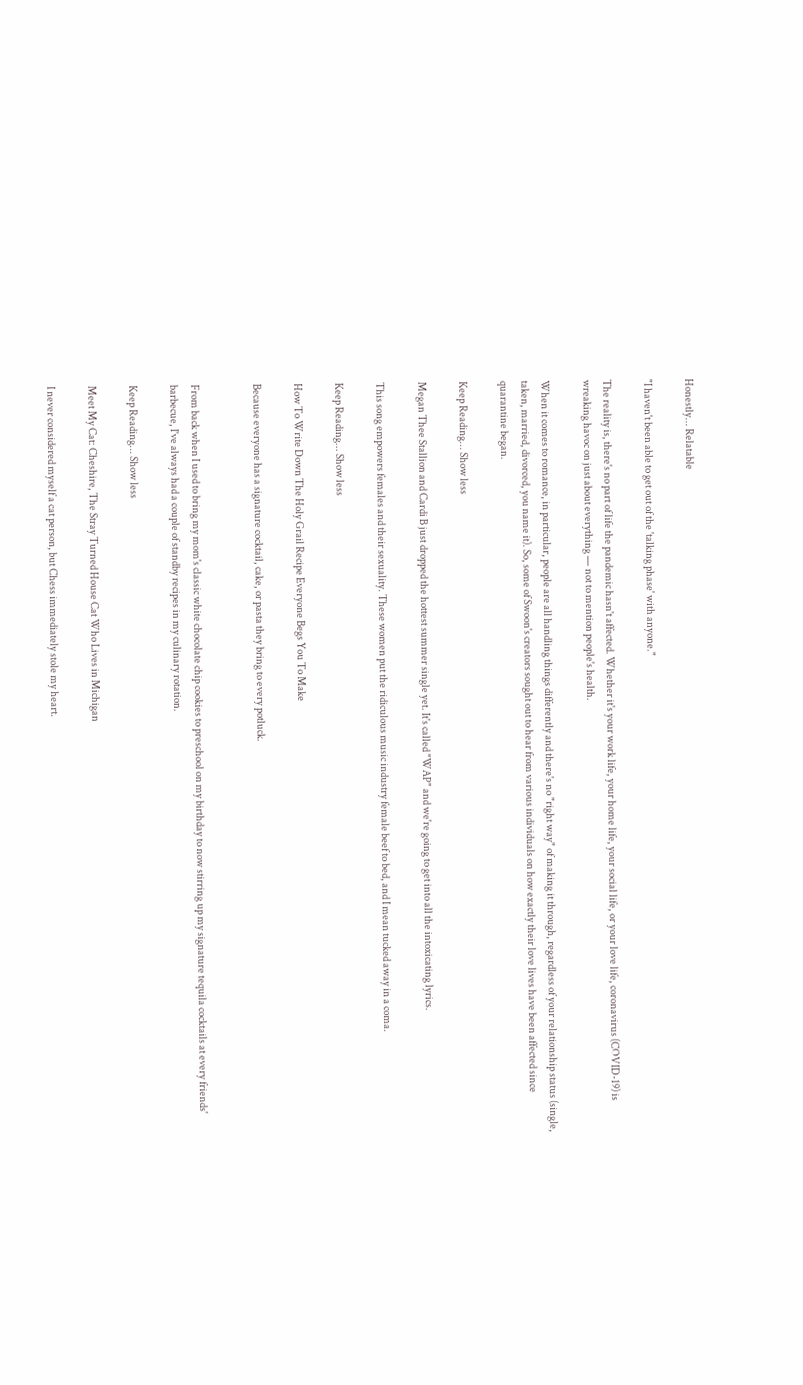Honestly... Relatable

"I haven't been able to get out of the 'talking phase' with anyone."

The reality is, there's no part of life the pandemic hasn't affected. Whether it's your work life, your home life, your social life, or your love life, coronavirus (COVID-19) is wreaking havoc on just about everything — not to mention people's health.

When it comes to romance, in particular, people are all handling things differently and there's no "right way" of making it through, regardless of your relationship status (single, taken, married, divorced, you name it). So, some of Swoon's creators sought out to hear from various individuals on how exactly their love lives have been affected since quarantine began.

Keep Reading... Show less

Megan Thee Stallion and Cardi B just dropped the hottest summer single yet. It's called "WAP" and we're going to get into all the intoxicating lyrics.

This song empowers females and their sexuality. These women put the ridiculous music industry female beef to bed, and I mean tucked away in a coma.

Keep Reading... Show less

How To Write Down The Holy Grail Recipe Everyone Begs You To Make

Because everyone has a signature cocktail, cake, or pasta they bring to every potluck.


From back when I used to bring my mom's classic white chocolate chip cookies to preschool on my birthday to now stirring up my signature tequila cocktails at every friends' barbecue, I've always had a couple of standby recipes in my culinary rotation.

Keep Reading... Show less

Meet My Cat: Cheshire, The Stray Turned House Cat Who Lives in Michigan

I never considered myself a cat person, but Chess immediately stole my heart.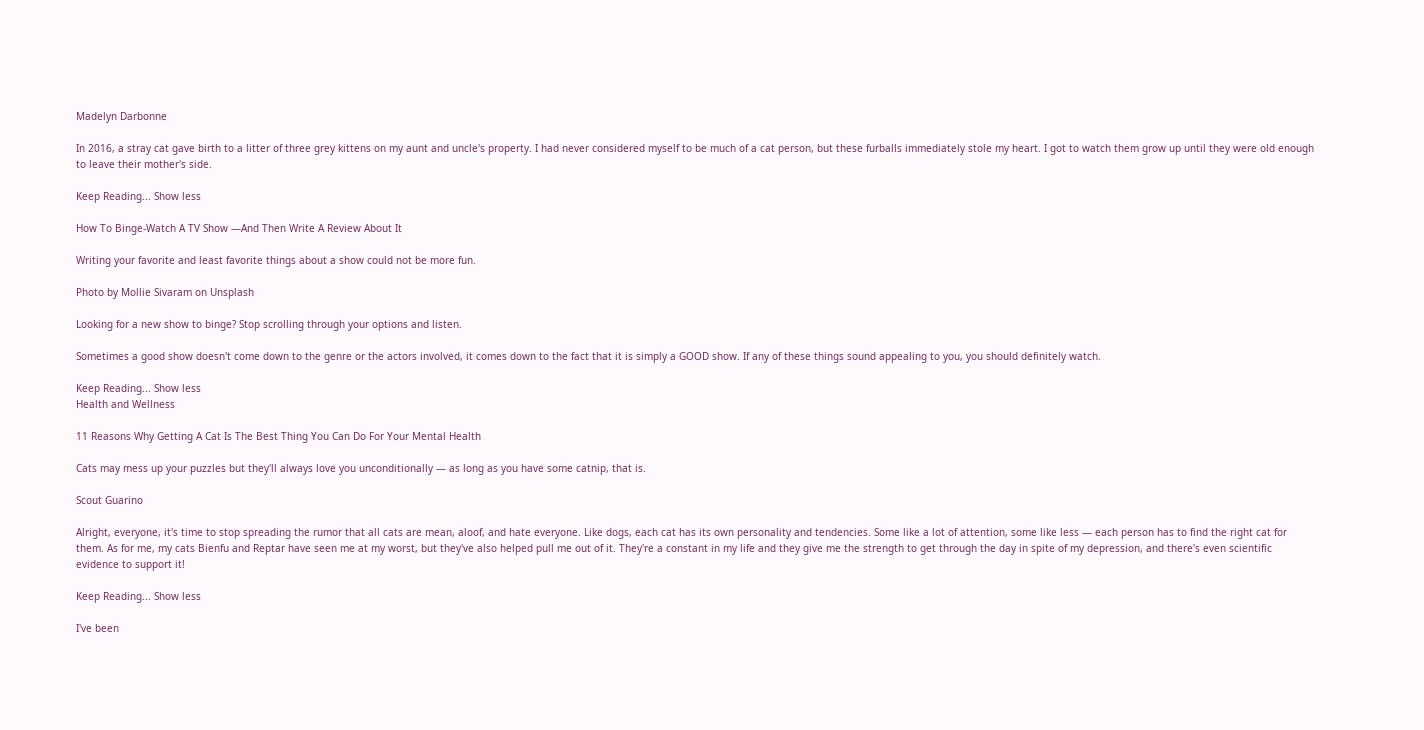Madelyn Darbonne

In 2016, a stray cat gave birth to a litter of three grey kittens on my aunt and uncle's property. I had never considered myself to be much of a cat person, but these furballs immediately stole my heart. I got to watch them grow up until they were old enough to leave their mother's side.

Keep Reading... Show less

How To Binge-Watch A TV Show —And Then Write A Review About It

Writing your favorite and least favorite things about a show could not be more fun.

Photo by Mollie Sivaram on Unsplash

Looking for a new show to binge? Stop scrolling through your options and listen.

Sometimes a good show doesn't come down to the genre or the actors involved, it comes down to the fact that it is simply a GOOD show. If any of these things sound appealing to you, you should definitely watch.

Keep Reading... Show less
Health and Wellness

11 Reasons Why Getting A Cat Is The Best Thing You Can Do For Your Mental Health

Cats may mess up your puzzles but they'll always love you unconditionally — as long as you have some catnip, that is.

Scout Guarino

Alright, everyone, it's time to stop spreading the rumor that all cats are mean, aloof, and hate everyone. Like dogs, each cat has its own personality and tendencies. Some like a lot of attention, some like less — each person has to find the right cat for them. As for me, my cats Bienfu and Reptar have seen me at my worst, but they've also helped pull me out of it. They're a constant in my life and they give me the strength to get through the day in spite of my depression, and there's even scientific evidence to support it!

Keep Reading... Show less

I've been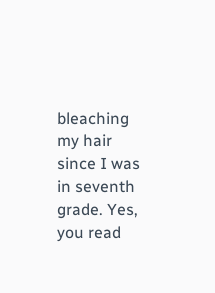bleaching my hair since I was in seventh grade. Yes, you read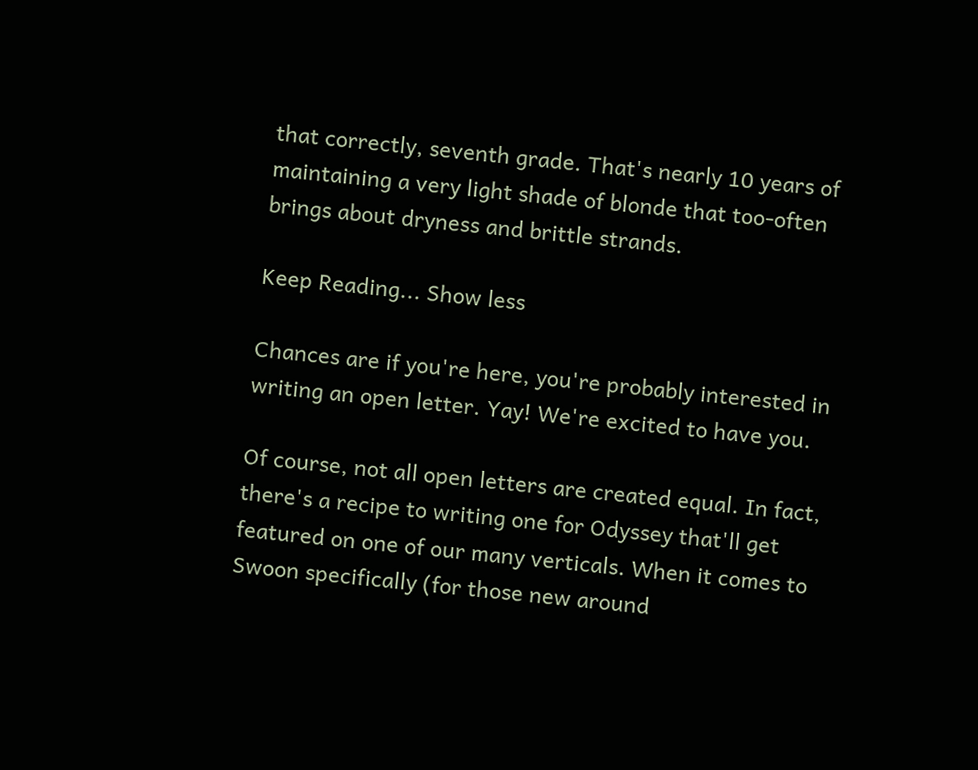that correctly, seventh grade. That's nearly 10 years of maintaining a very light shade of blonde that too-often brings about dryness and brittle strands.

Keep Reading... Show less

Chances are if you're here, you're probably interested in writing an open letter. Yay! We're excited to have you.

Of course, not all open letters are created equal. In fact, there's a recipe to writing one for Odyssey that'll get featured on one of our many verticals. When it comes to Swoon specifically (for those new around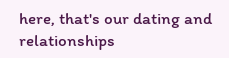here, that's our dating and relationships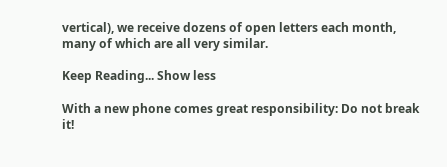vertical), we receive dozens of open letters each month, many of which are all very similar.

Keep Reading... Show less

With a new phone comes great responsibility: Do not break it!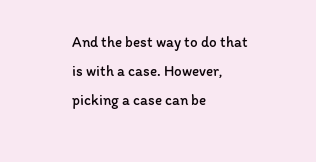And the best way to do that is with a case. However, picking a case can be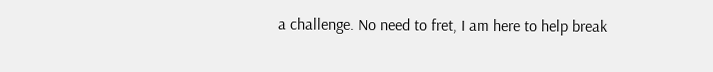a challenge. No need to fret, I am here to help break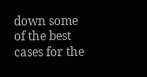down some of the best cases for the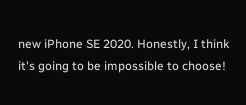new iPhone SE 2020. Honestly, I think it's going to be impossible to choose!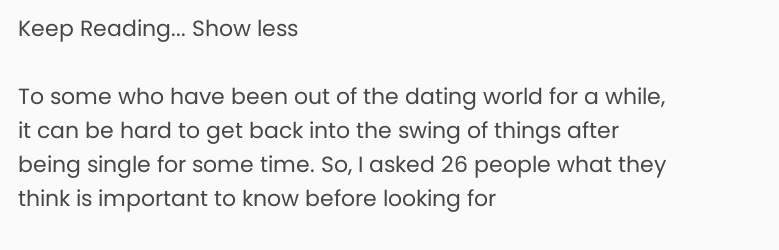Keep Reading... Show less

To some who have been out of the dating world for a while, it can be hard to get back into the swing of things after being single for some time. So, I asked 26 people what they think is important to know before looking for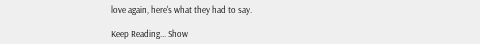love again, here's what they had to say.

Keep Reading... Show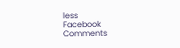less
Facebook Comments